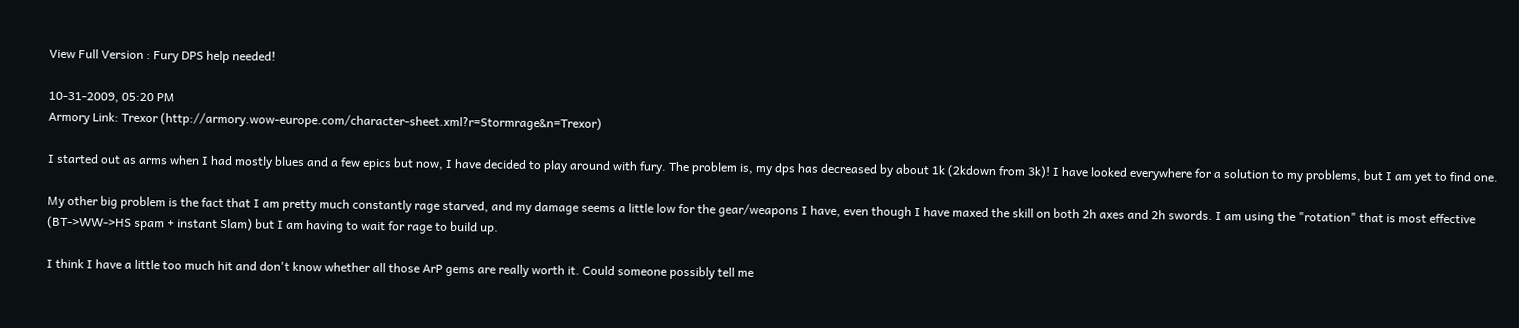View Full Version : Fury DPS help needed!

10-31-2009, 05:20 PM
Armory Link: Trexor (http://armory.wow-europe.com/character-sheet.xml?r=Stormrage&n=Trexor)

I started out as arms when I had mostly blues and a few epics but now, I have decided to play around with fury. The problem is, my dps has decreased by about 1k (2kdown from 3k)! I have looked everywhere for a solution to my problems, but I am yet to find one.

My other big problem is the fact that I am pretty much constantly rage starved, and my damage seems a little low for the gear/weapons I have, even though I have maxed the skill on both 2h axes and 2h swords. I am using the "rotation" that is most effective (BT->WW->HS spam + instant Slam) but I am having to wait for rage to build up.

I think I have a little too much hit and don't know whether all those ArP gems are really worth it. Could someone possibly tell me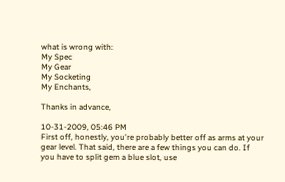what is wrong with:
My Spec
My Gear
My Socketing
My Enchants,

Thanks in advance,

10-31-2009, 05:46 PM
First off, honestly, you're probably better off as arms at your gear level. That said, there are a few things you can do. If you have to split gem a blue slot, use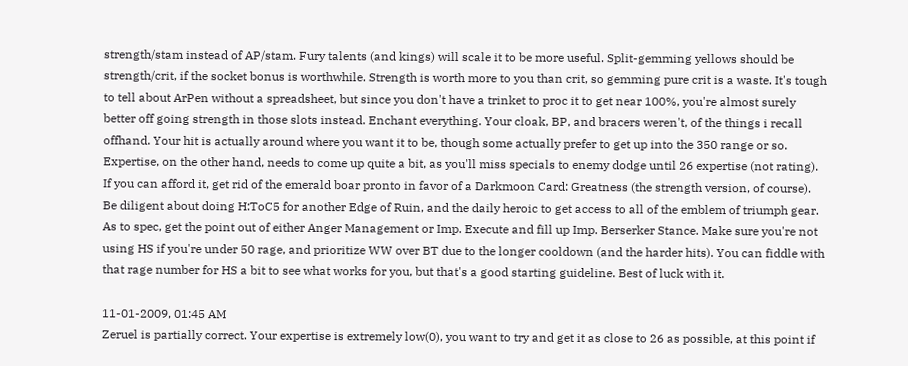strength/stam instead of AP/stam. Fury talents (and kings) will scale it to be more useful. Split-gemming yellows should be strength/crit, if the socket bonus is worthwhile. Strength is worth more to you than crit, so gemming pure crit is a waste. It's tough to tell about ArPen without a spreadsheet, but since you don't have a trinket to proc it to get near 100%, you're almost surely better off going strength in those slots instead. Enchant everything. Your cloak, BP, and bracers weren't, of the things i recall offhand. Your hit is actually around where you want it to be, though some actually prefer to get up into the 350 range or so. Expertise, on the other hand, needs to come up quite a bit, as you'll miss specials to enemy dodge until 26 expertise (not rating). If you can afford it, get rid of the emerald boar pronto in favor of a Darkmoon Card: Greatness (the strength version, of course). Be diligent about doing H:ToC5 for another Edge of Ruin, and the daily heroic to get access to all of the emblem of triumph gear. As to spec, get the point out of either Anger Management or Imp. Execute and fill up Imp. Berserker Stance. Make sure you're not using HS if you're under 50 rage, and prioritize WW over BT due to the longer cooldown (and the harder hits). You can fiddle with that rage number for HS a bit to see what works for you, but that's a good starting guideline. Best of luck with it.

11-01-2009, 01:45 AM
Zeruel is partially correct. Your expertise is extremely low(0), you want to try and get it as close to 26 as possible, at this point if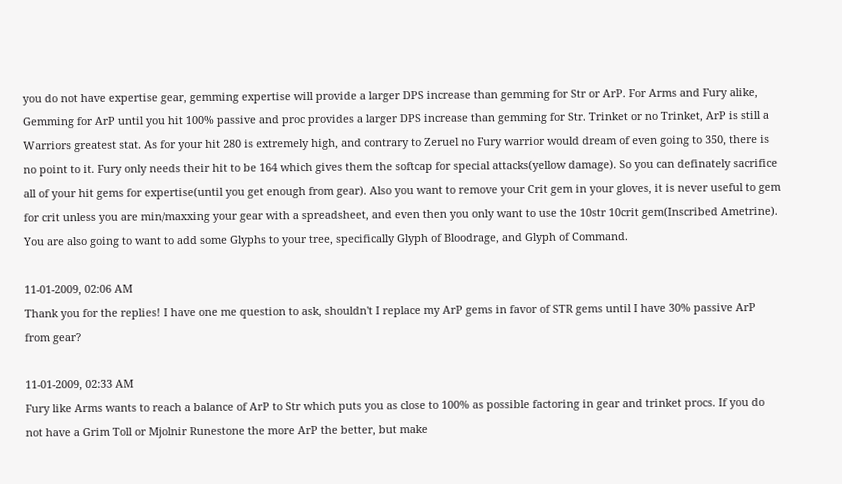you do not have expertise gear, gemming expertise will provide a larger DPS increase than gemming for Str or ArP. For Arms and Fury alike, Gemming for ArP until you hit 100% passive and proc provides a larger DPS increase than gemming for Str. Trinket or no Trinket, ArP is still a Warriors greatest stat. As for your hit 280 is extremely high, and contrary to Zeruel no Fury warrior would dream of even going to 350, there is no point to it. Fury only needs their hit to be 164 which gives them the softcap for special attacks(yellow damage). So you can definately sacrifice all of your hit gems for expertise(until you get enough from gear). Also you want to remove your Crit gem in your gloves, it is never useful to gem for crit unless you are min/maxxing your gear with a spreadsheet, and even then you only want to use the 10str 10crit gem(Inscribed Ametrine). You are also going to want to add some Glyphs to your tree, specifically Glyph of Bloodrage, and Glyph of Command.

11-01-2009, 02:06 AM
Thank you for the replies! I have one me question to ask, shouldn't I replace my ArP gems in favor of STR gems until I have 30% passive ArP from gear?

11-01-2009, 02:33 AM
Fury like Arms wants to reach a balance of ArP to Str which puts you as close to 100% as possible factoring in gear and trinket procs. If you do not have a Grim Toll or Mjolnir Runestone the more ArP the better, but make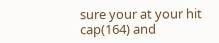sure your at your hit cap(164) and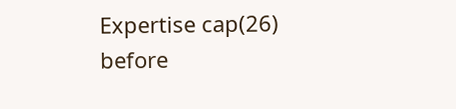Expertise cap(26) before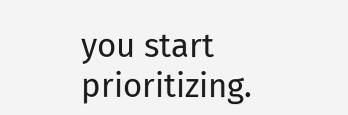you start prioritizing.